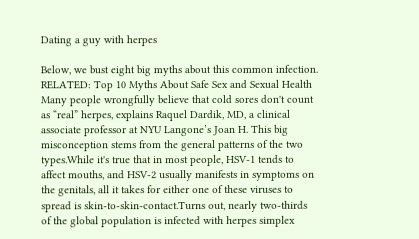Dating a guy with herpes

Below, we bust eight big myths about this common infection. RELATED: Top 10 Myths About Safe Sex and Sexual Health Many people wrongfully believe that cold sores don't count as “real” herpes, explains Raquel Dardik, MD, a clinical associate professor at NYU Langone’s Joan H. This big misconception stems from the general patterns of the two types.While it's true that in most people, HSV-1 tends to affect mouths, and HSV-2 usually manifests in symptoms on the genitals, all it takes for either one of these viruses to spread is skin-to-skin-contact.Turns out, nearly two-thirds of the global population is infected with herpes simplex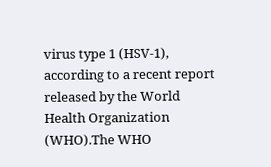virus type 1 (HSV-1), according to a recent report released by the World Health Organization (WHO).The WHO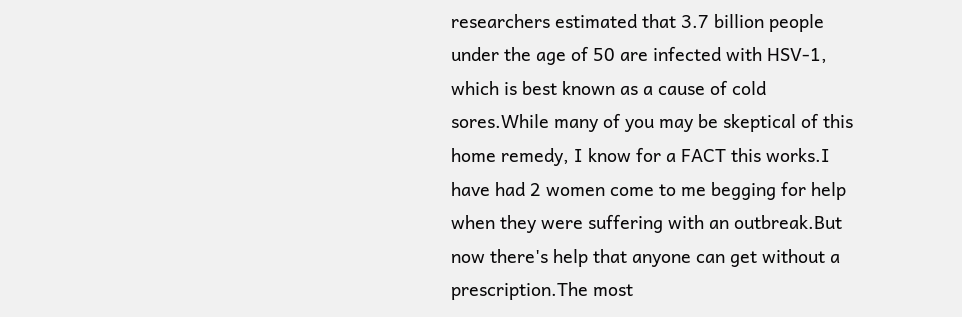researchers estimated that 3.7 billion people under the age of 50 are infected with HSV-1, which is best known as a cause of cold sores.While many of you may be skeptical of this home remedy, I know for a FACT this works.I have had 2 women come to me begging for help when they were suffering with an outbreak.But now there's help that anyone can get without a prescription.The most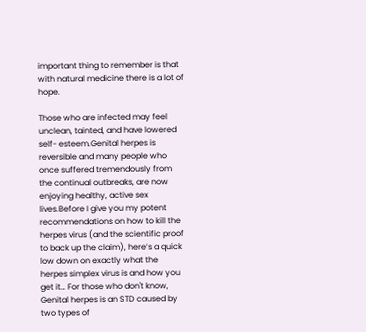important thing to remember is that with natural medicine there is a lot of hope.

Those who are infected may feel unclean, tainted, and have lowered self- esteem.Genital herpes is reversible and many people who once suffered tremendously from the continual outbreaks, are now enjoying healthy, active sex lives.Before I give you my potent recommendations on how to kill the herpes virus (and the scientific proof to back up the claim), here’s a quick low down on exactly what the herpes simplex virus is and how you get it… For those who don't know, Genital herpes is an STD caused by two types of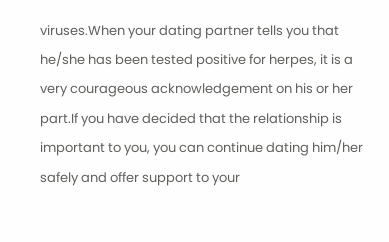viruses.When your dating partner tells you that he/she has been tested positive for herpes, it is a very courageous acknowledgement on his or her part.If you have decided that the relationship is important to you, you can continue dating him/her safely and offer support to your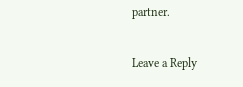partner.

Leave a Reply